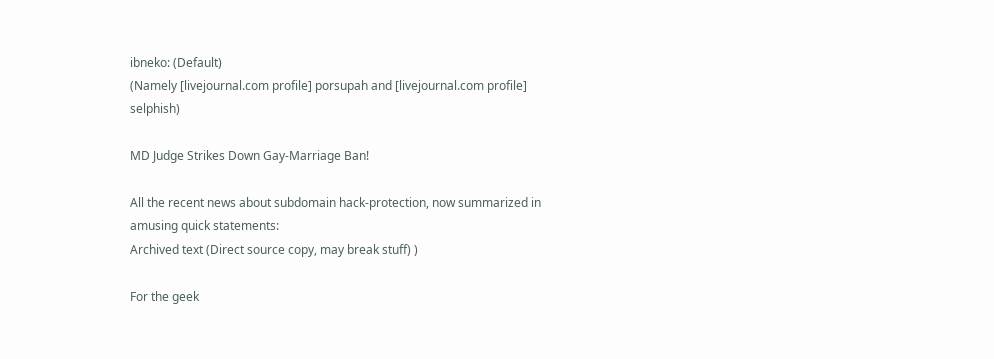ibneko: (Default)
(Namely [livejournal.com profile] porsupah and [livejournal.com profile] selphish)

MD Judge Strikes Down Gay-Marriage Ban!

All the recent news about subdomain hack-protection, now summarized in amusing quick statements:
Archived text (Direct source copy, may break stuff) )

For the geek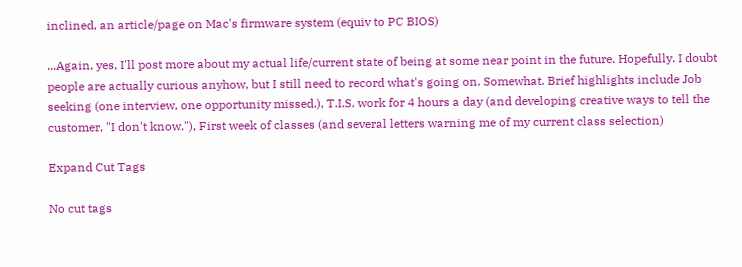inclined, an article/page on Mac's firmware system (equiv to PC BIOS)

...Again, yes, I'll post more about my actual life/current state of being at some near point in the future. Hopefully. I doubt people are actually curious anyhow, but I still need to record what's going on. Somewhat. Brief highlights include Job seeking (one interview, one opportunity missed.), T.I.S. work for 4 hours a day (and developing creative ways to tell the customer, "I don't know."), First week of classes (and several letters warning me of my current class selection)

Expand Cut Tags

No cut tags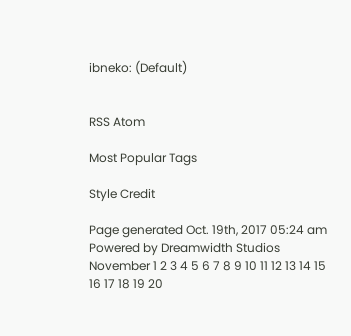ibneko: (Default)


RSS Atom

Most Popular Tags

Style Credit

Page generated Oct. 19th, 2017 05:24 am
Powered by Dreamwidth Studios
November 1 2 3 4 5 6 7 8 9 10 11 12 13 14 15 16 17 18 19 20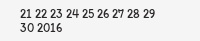21 22 23 24 25 26 27 28 29 30 2016